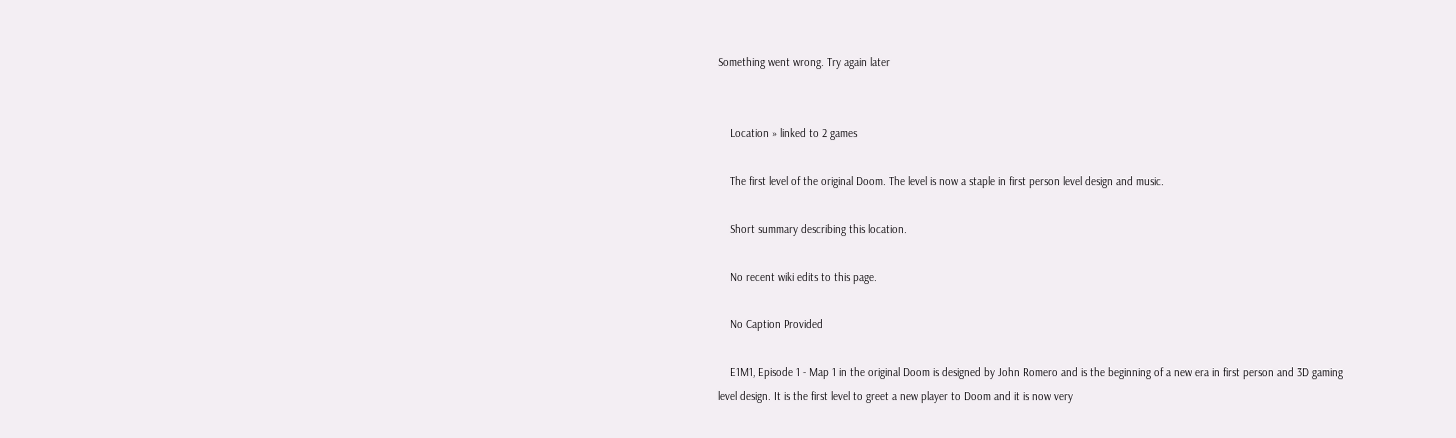Something went wrong. Try again later


    Location » linked to 2 games

    The first level of the original Doom. The level is now a staple in first person level design and music.

    Short summary describing this location.

    No recent wiki edits to this page.

    No Caption Provided

    E1M1, Episode 1 - Map 1 in the original Doom is designed by John Romero and is the beginning of a new era in first person and 3D gaming level design. It is the first level to greet a new player to Doom and it is now very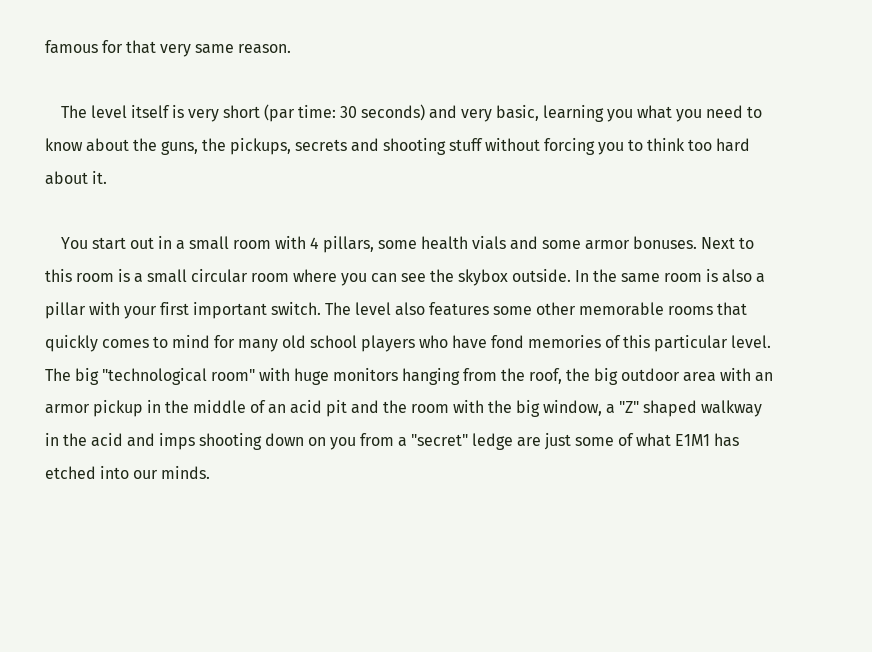famous for that very same reason.

    The level itself is very short (par time: 30 seconds) and very basic, learning you what you need to know about the guns, the pickups, secrets and shooting stuff without forcing you to think too hard about it.

    You start out in a small room with 4 pillars, some health vials and some armor bonuses. Next to this room is a small circular room where you can see the skybox outside. In the same room is also a pillar with your first important switch. The level also features some other memorable rooms that quickly comes to mind for many old school players who have fond memories of this particular level. The big "technological room" with huge monitors hanging from the roof, the big outdoor area with an armor pickup in the middle of an acid pit and the room with the big window, a "Z" shaped walkway in the acid and imps shooting down on you from a "secret" ledge are just some of what E1M1 has etched into our minds.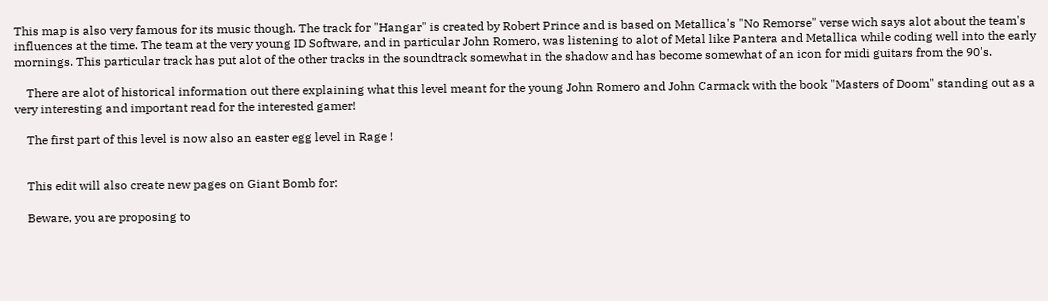This map is also very famous for its music though. The track for "Hangar" is created by Robert Prince and is based on Metallica's "No Remorse" verse wich says alot about the team's influences at the time. The team at the very young ID Software, and in particular John Romero, was listening to alot of Metal like Pantera and Metallica while coding well into the early mornings. This particular track has put alot of the other tracks in the soundtrack somewhat in the shadow and has become somewhat of an icon for midi guitars from the 90's.

    There are alot of historical information out there explaining what this level meant for the young John Romero and John Carmack with the book "Masters of Doom" standing out as a very interesting and important read for the interested gamer!

    The first part of this level is now also an easter egg level in Rage !


    This edit will also create new pages on Giant Bomb for:

    Beware, you are proposing to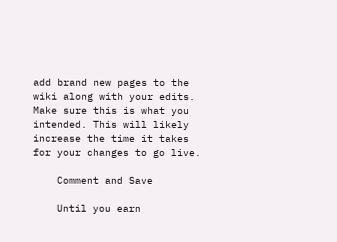add brand new pages to the wiki along with your edits. Make sure this is what you intended. This will likely increase the time it takes for your changes to go live.

    Comment and Save

    Until you earn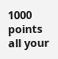1000 points all your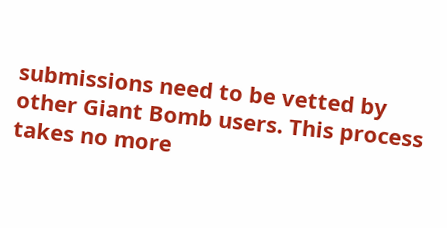submissions need to be vetted by other Giant Bomb users. This process takes no more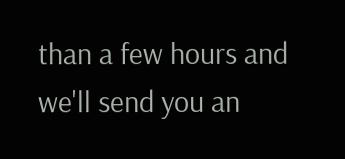than a few hours and we'll send you an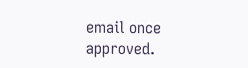email once approved.